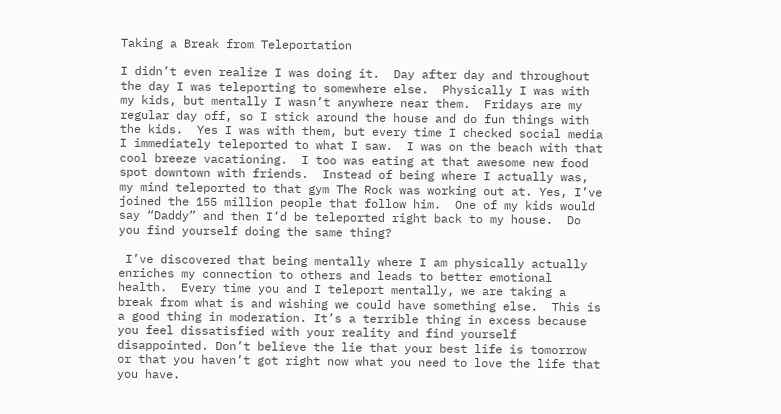Taking a Break from Teleportation

I didn’t even realize I was doing it.  Day after day and throughout the day I was teleporting to somewhere else.  Physically I was with my kids, but mentally I wasn’t anywhere near them.  Fridays are my regular day off, so I stick around the house and do fun things with the kids.  Yes I was with them, but every time I checked social media I immediately teleported to what I saw.  I was on the beach with that cool breeze vacationing.  I too was eating at that awesome new food spot downtown with friends.  Instead of being where I actually was, my mind teleported to that gym The Rock was working out at. Yes, I’ve joined the 155 million people that follow him.  One of my kids would say “Daddy” and then I’d be teleported right back to my house.  Do you find yourself doing the same thing?

 I’ve discovered that being mentally where I am physically actually enriches my connection to others and leads to better emotional health.  Every time you and I teleport mentally, we are taking a break from what is and wishing we could have something else.  This is a good thing in moderation. It’s a terrible thing in excess because you feel dissatisfied with your reality and find yourself disappointed. Don’t believe the lie that your best life is tomorrow or that you haven’t got right now what you need to love the life that you have.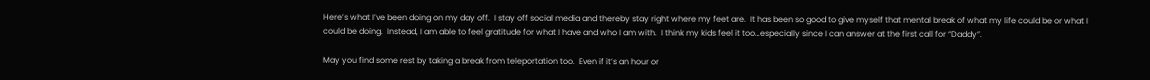Here’s what I’ve been doing on my day off.  I stay off social media and thereby stay right where my feet are.  It has been so good to give myself that mental break of what my life could be or what I could be doing.  Instead, I am able to feel gratitude for what I have and who I am with.  I think my kids feel it too…especially since I can answer at the first call for “Daddy”.

May you find some rest by taking a break from teleportation too.  Even if it’s an hour or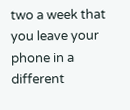two a week that you leave your phone in a different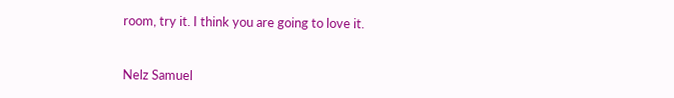room, try it. I think you are going to love it.


Nelz Samuel